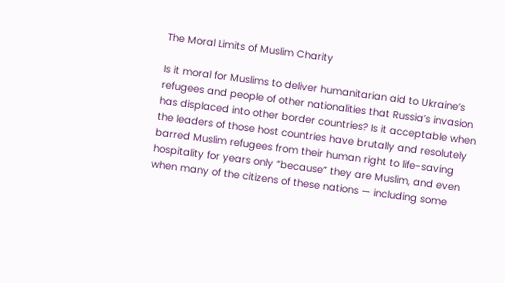The Moral Limits of Muslim Charity

Is it moral for Muslims to deliver humanitarian aid to Ukraine’s refugees and people of other nationalities that Russia’s invasion has displaced into other border countries? Is it acceptable when the leaders of those host countries have brutally and resolutely barred Muslim refugees from their human right to life-saving hospitality for years only “because” they are Muslim, and even when many of the citizens of these nations — including some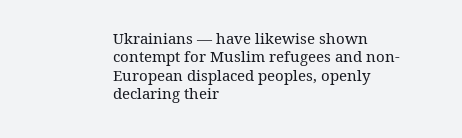Ukrainians — have likewise shown contempt for Muslim refugees and non-European displaced peoples, openly declaring their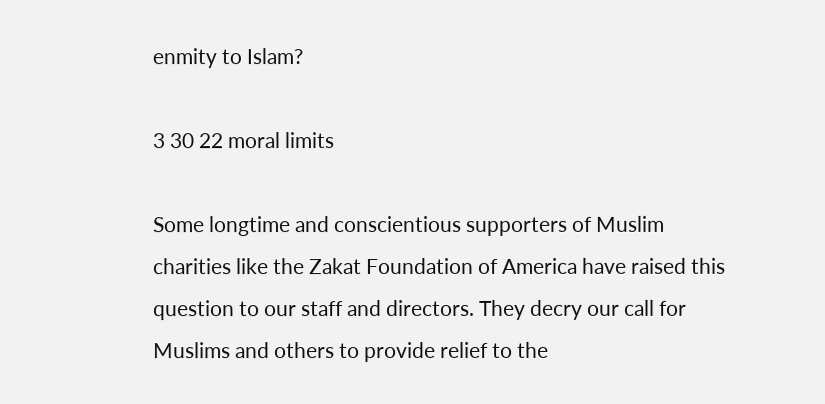enmity to Islam?

3 30 22 moral limits

Some longtime and conscientious supporters of Muslim charities like the Zakat Foundation of America have raised this question to our staff and directors. They decry our call for Muslims and others to provide relief to the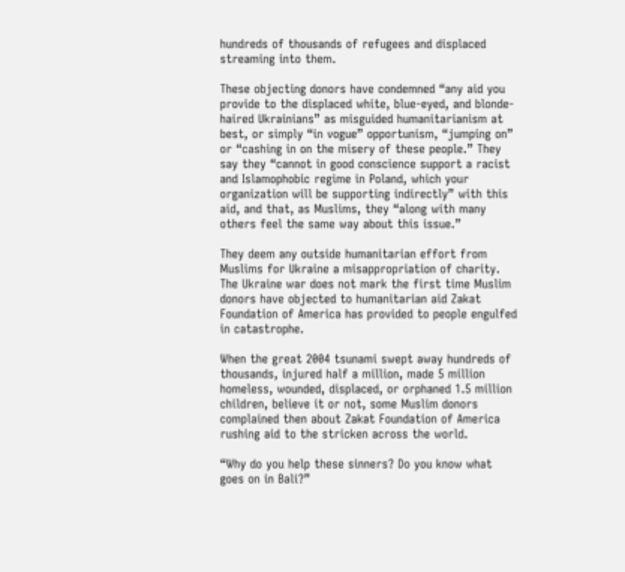hundreds of thousands of refugees and displaced streaming into them.

These objecting donors have condemned “any aid you provide to the displaced white, blue-eyed, and blonde-haired Ukrainians” as misguided humanitarianism at best, or simply “in vogue” opportunism, “jumping on” or “cashing in on the misery of these people.” They say they “cannot in good conscience support a racist and Islamophobic regime in Poland, which your organization will be supporting indirectly” with this aid, and that, as Muslims, they “along with many others feel the same way about this issue.”

They deem any outside humanitarian effort from Muslims for Ukraine a misappropriation of charity. The Ukraine war does not mark the first time Muslim donors have objected to humanitarian aid Zakat Foundation of America has provided to people engulfed in catastrophe.

When the great 2004 tsunami swept away hundreds of thousands, injured half a million, made 5 million homeless, wounded, displaced, or orphaned 1.5 million children, believe it or not, some Muslim donors complained then about Zakat Foundation of America rushing aid to the stricken across the world.

“Why do you help these sinners? Do you know what goes on in Bali?”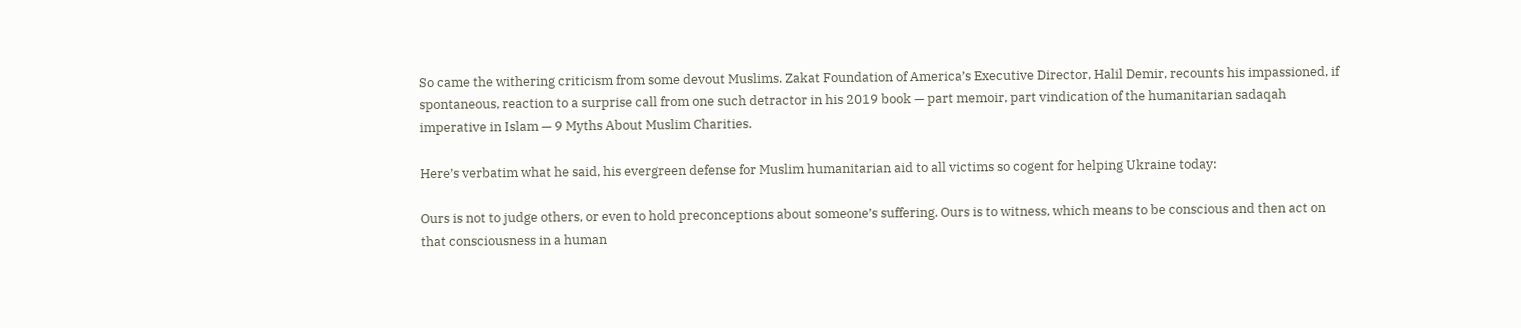So came the withering criticism from some devout Muslims. Zakat Foundation of America’s Executive Director, Halil Demir, recounts his impassioned, if spontaneous, reaction to a surprise call from one such detractor in his 2019 book — part memoir, part vindication of the humanitarian sadaqah imperative in Islam — 9 Myths About Muslim Charities.

Here’s verbatim what he said, his evergreen defense for Muslim humanitarian aid to all victims so cogent for helping Ukraine today:

Ours is not to judge others, or even to hold preconceptions about someone’s suffering. Ours is to witness, which means to be conscious and then act on that consciousness in a human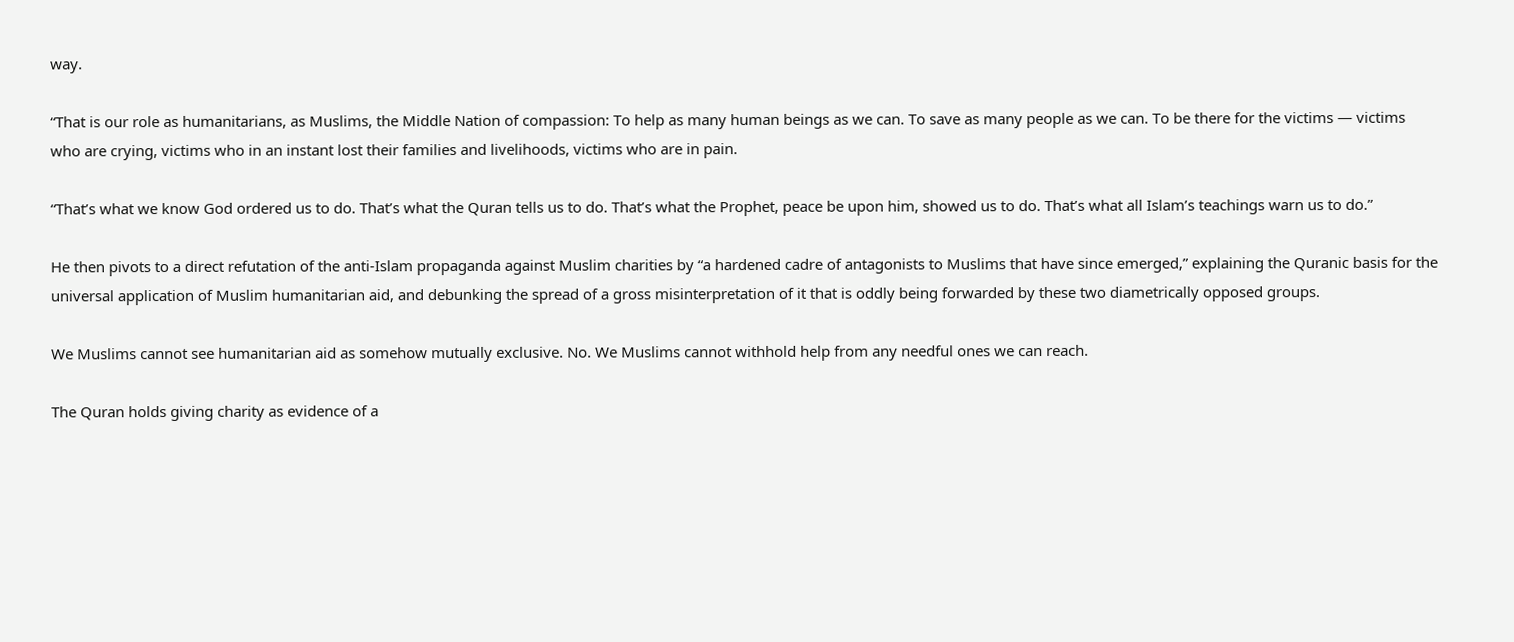way.

“That is our role as humanitarians, as Muslims, the Middle Nation of compassion: To help as many human beings as we can. To save as many people as we can. To be there for the victims — victims who are crying, victims who in an instant lost their families and livelihoods, victims who are in pain.

“That’s what we know God ordered us to do. That’s what the Quran tells us to do. That’s what the Prophet, peace be upon him, showed us to do. That’s what all Islam’s teachings warn us to do.”

He then pivots to a direct refutation of the anti-Islam propaganda against Muslim charities by “a hardened cadre of antagonists to Muslims that have since emerged,” explaining the Quranic basis for the universal application of Muslim humanitarian aid, and debunking the spread of a gross misinterpretation of it that is oddly being forwarded by these two diametrically opposed groups.

We Muslims cannot see humanitarian aid as somehow mutually exclusive. No. We Muslims cannot withhold help from any needful ones we can reach.

The Quran holds giving charity as evidence of a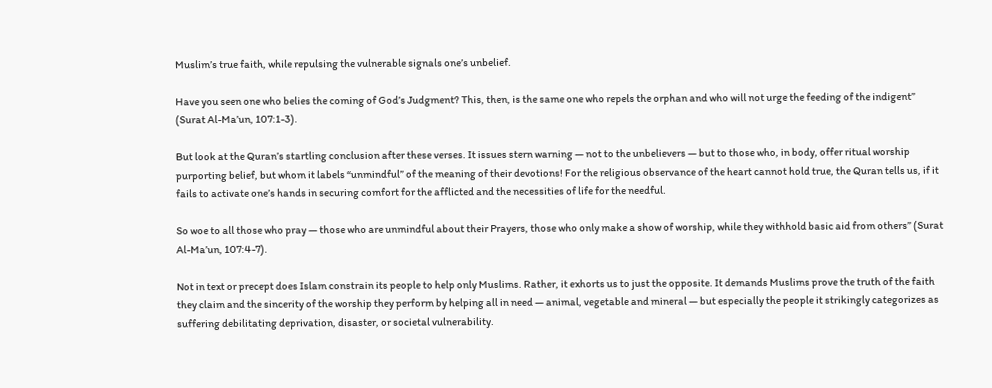Muslim’s true faith, while repulsing the vulnerable signals one’s unbelief.

Have you seen one who belies the coming of God’s Judgment? This, then, is the same one who repels the orphan and who will not urge the feeding of the indigent” (Surat Al-Ma’un, 107:1-3).

But look at the Quran’s startling conclusion after these verses. It issues stern warning — not to the unbelievers — but to those who, in body, offer ritual worship purporting belief, but whom it labels “unmindful” of the meaning of their devotions! For the religious observance of the heart cannot hold true, the Quran tells us, if it fails to activate one’s hands in securing comfort for the afflicted and the necessities of life for the needful.

So woe to all those who pray — those who are unmindful about their Prayers, those who only make a show of worship, while they withhold basic aid from others” (Surat Al-Ma’un, 107:4-7).

Not in text or precept does Islam constrain its people to help only Muslims. Rather, it exhorts us to just the opposite. It demands Muslims prove the truth of the faith they claim and the sincerity of the worship they perform by helping all in need — animal, vegetable and mineral — but especially the people it strikingly categorizes as suffering debilitating deprivation, disaster, or societal vulnerability.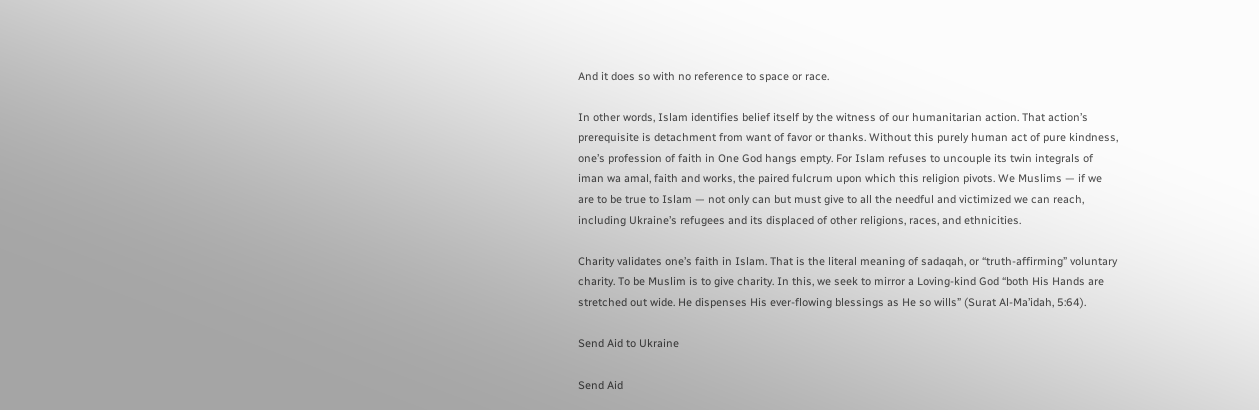And it does so with no reference to space or race.

In other words, Islam identifies belief itself by the witness of our humanitarian action. That action’s prerequisite is detachment from want of favor or thanks. Without this purely human act of pure kindness, one’s profession of faith in One God hangs empty. For Islam refuses to uncouple its twin integrals of iman wa amal, faith and works, the paired fulcrum upon which this religion pivots. We Muslims — if we are to be true to Islam — not only can but must give to all the needful and victimized we can reach, including Ukraine’s refugees and its displaced of other religions, races, and ethnicities.

Charity validates one’s faith in Islam. That is the literal meaning of sadaqah, or “truth-affirming” voluntary charity. To be Muslim is to give charity. In this, we seek to mirror a Loving-kind God “both His Hands are stretched out wide. He dispenses His ever-flowing blessings as He so wills” (Surat Al-Ma’idah, 5:64).

Send Aid to Ukraine

Send Aid